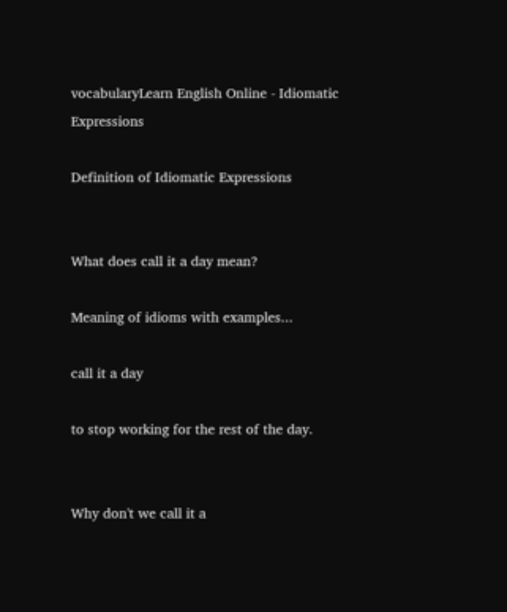vocabularyLearn English Online - Idiomatic Expressions

Definition of Idiomatic Expressions


What does call it a day mean?

Meaning of idioms with examples...

call it a day

to stop working for the rest of the day.


Why don't we call it a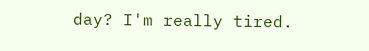day? I'm really tired.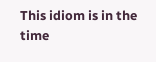This idiom is in the time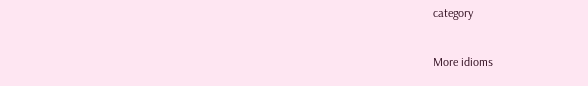category

More idioms